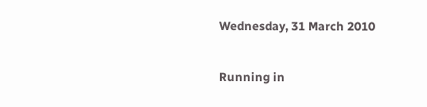Wednesday, 31 March 2010

Running in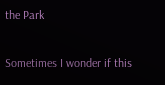the Park

Sometimes I wonder if this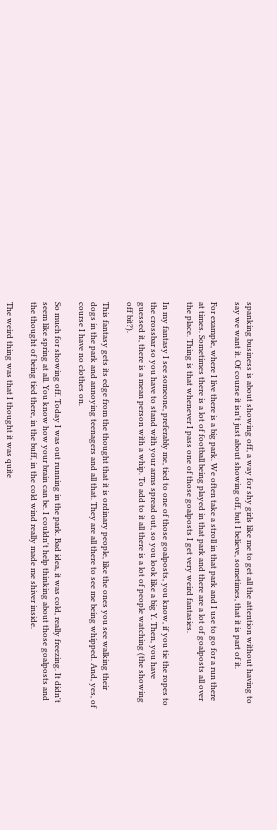spanking business is about showing off, a way for shy girls like me to get all the attention without having to say we want it. Of course it isn't just about showing off, but I believe, sometimes, that it is part of it.

For example, where I live there is a big park. We often take a stroll in that park and I use to go for a run there at times. Sometimes there is a lot of football being played in that park and there are a lot of goalposts all over the place. Thing is that whenever I pass one of those goalposts I get very weird fantasies.

In my fantasy I see someone, preferably me, tied to one of those goalposts, you know, if you tie the ropes to the crossbar so you have to stand with your arms spread out, so you look like a big Y. Then, you have guessed it, there is a mean person with a whip. To add to it all there is a lot of people watching (the showing off bit?).

This fantasy gets its edge from the thought that it is ordinary people, like the ones you see walking their dogs in the park and annoying teenagers and all that. They are all there to see me being whipped. And, yes, of course I have no clothes on.

So much for showing off. Today I was out running in the park. Bad idea, it was cold, really freezing. It didn't seem like spring at all. You know how your brain can be. I couldn't help thinking about those goalposts and the thought of being tied there, in the buff, in the cold wind really made me shiver inside.

The weird thing was that I thought it was quite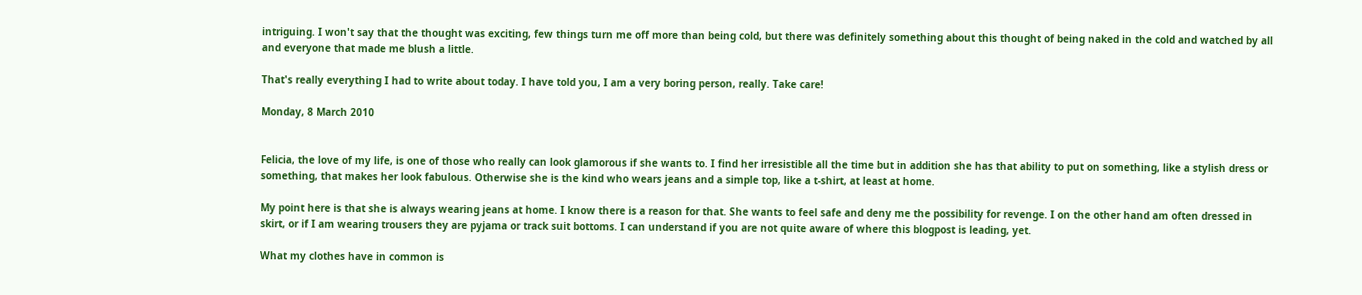intriguing. I won't say that the thought was exciting, few things turn me off more than being cold, but there was definitely something about this thought of being naked in the cold and watched by all and everyone that made me blush a little.

That's really everything I had to write about today. I have told you, I am a very boring person, really. Take care!

Monday, 8 March 2010


Felicia, the love of my life, is one of those who really can look glamorous if she wants to. I find her irresistible all the time but in addition she has that ability to put on something, like a stylish dress or something, that makes her look fabulous. Otherwise she is the kind who wears jeans and a simple top, like a t-shirt, at least at home.

My point here is that she is always wearing jeans at home. I know there is a reason for that. She wants to feel safe and deny me the possibility for revenge. I on the other hand am often dressed in skirt, or if I am wearing trousers they are pyjama or track suit bottoms. I can understand if you are not quite aware of where this blogpost is leading, yet.

What my clothes have in common is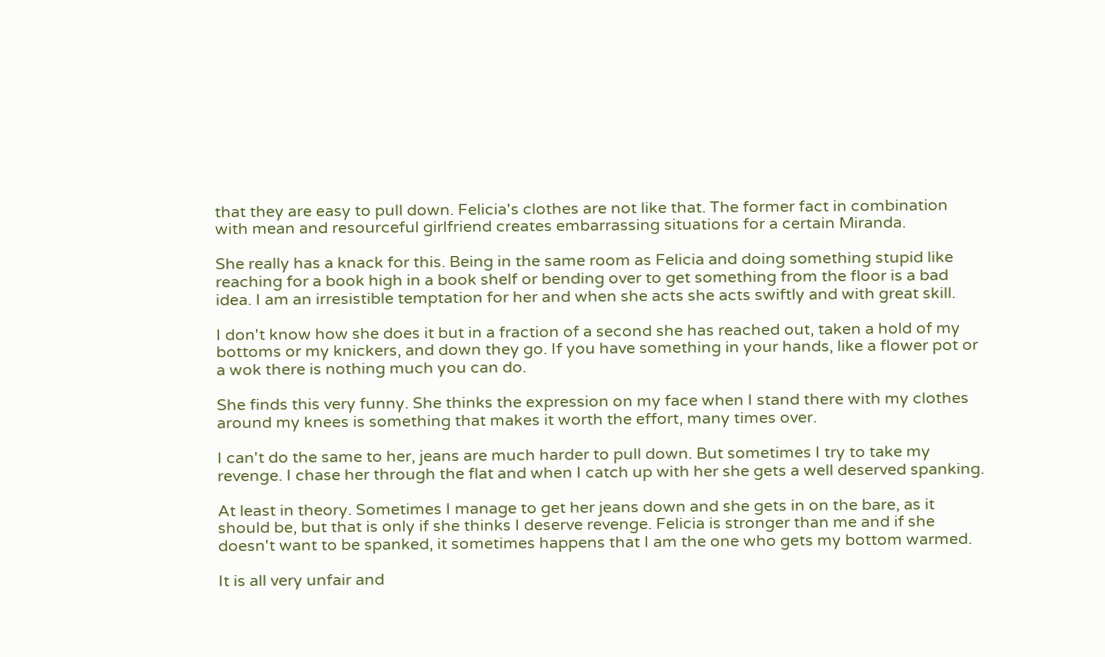that they are easy to pull down. Felicia's clothes are not like that. The former fact in combination with mean and resourceful girlfriend creates embarrassing situations for a certain Miranda.

She really has a knack for this. Being in the same room as Felicia and doing something stupid like reaching for a book high in a book shelf or bending over to get something from the floor is a bad idea. I am an irresistible temptation for her and when she acts she acts swiftly and with great skill.

I don't know how she does it but in a fraction of a second she has reached out, taken a hold of my bottoms or my knickers, and down they go. If you have something in your hands, like a flower pot or a wok there is nothing much you can do.

She finds this very funny. She thinks the expression on my face when I stand there with my clothes around my knees is something that makes it worth the effort, many times over.

I can't do the same to her, jeans are much harder to pull down. But sometimes I try to take my revenge. I chase her through the flat and when I catch up with her she gets a well deserved spanking.

At least in theory. Sometimes I manage to get her jeans down and she gets in on the bare, as it should be, but that is only if she thinks I deserve revenge. Felicia is stronger than me and if she doesn't want to be spanked, it sometimes happens that I am the one who gets my bottom warmed.

It is all very unfair and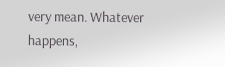very mean. Whatever happens,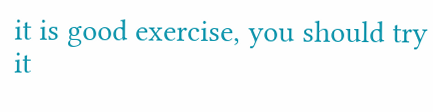it is good exercise, you should try it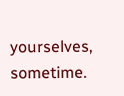yourselves, sometime.